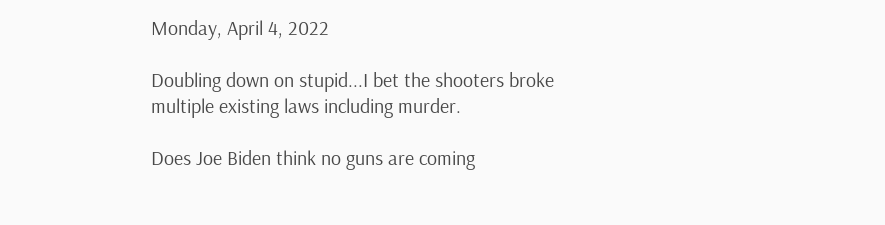Monday, April 4, 2022

Doubling down on stupid...I bet the shooters broke multiple existing laws including murder.

Does Joe Biden think no guns are coming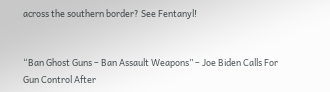across the southern border? See Fentanyl!


“Ban Ghost Guns – Ban Assault Weapons” – Joe Biden Calls For Gun Control After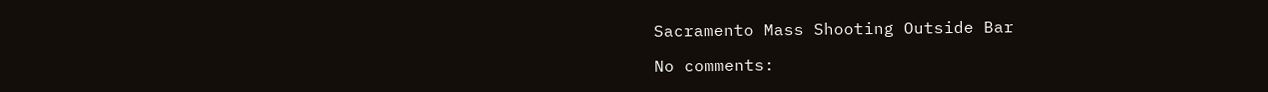Sacramento Mass Shooting Outside Bar

No comments: